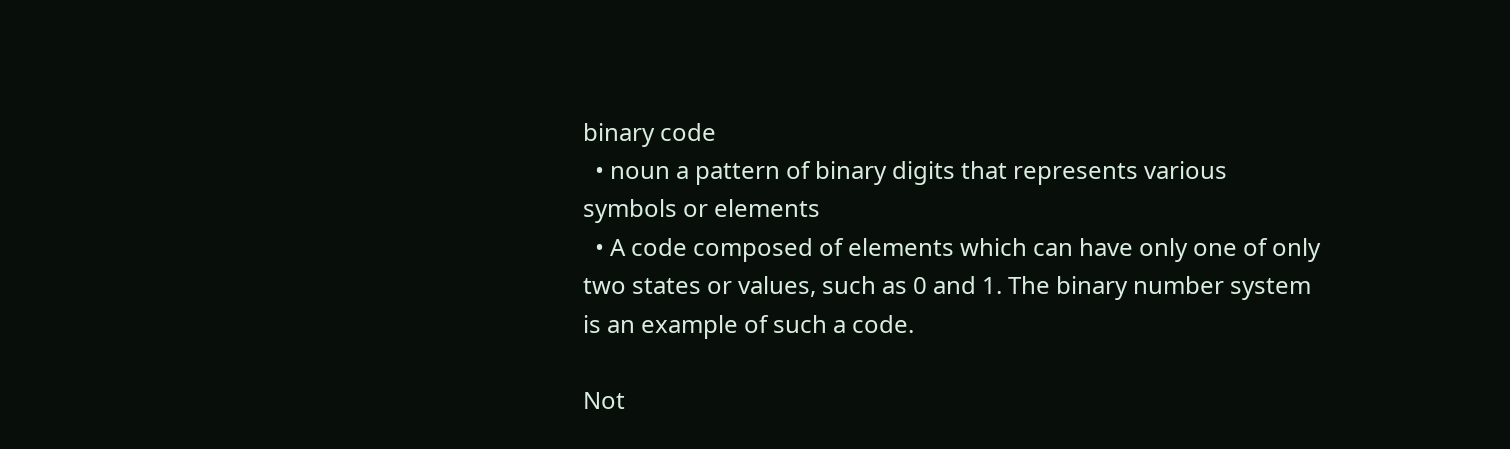binary code
  • noun a pattern of binary digits that represents various symbols or elements
  • A code composed of elements which can have only one of only two states or values, such as 0 and 1. The binary number system is an example of such a code.

Not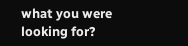what you were looking for?